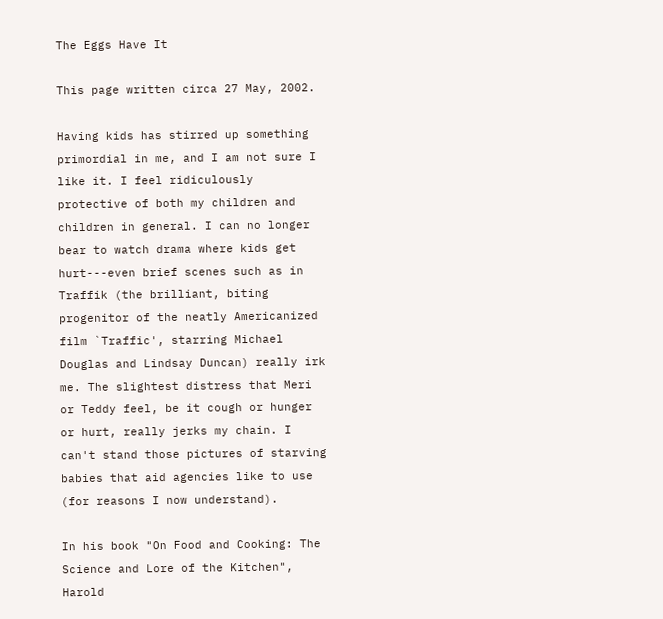The Eggs Have It

This page written circa 27 May, 2002.

Having kids has stirred up something primordial in me, and I am not sure I like it. I feel ridiculously protective of both my children and children in general. I can no longer bear to watch drama where kids get hurt---even brief scenes such as in Traffik (the brilliant, biting progenitor of the neatly Americanized film `Traffic', starring Michael Douglas and Lindsay Duncan) really irk me. The slightest distress that Meri or Teddy feel, be it cough or hunger or hurt, really jerks my chain. I can't stand those pictures of starving babies that aid agencies like to use (for reasons I now understand).

In his book "On Food and Cooking: The Science and Lore of the Kitchen", Harold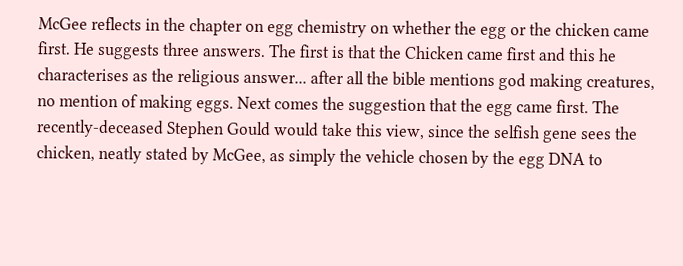McGee reflects in the chapter on egg chemistry on whether the egg or the chicken came first. He suggests three answers. The first is that the Chicken came first and this he characterises as the religious answer... after all the bible mentions god making creatures, no mention of making eggs. Next comes the suggestion that the egg came first. The recently-deceased Stephen Gould would take this view, since the selfish gene sees the chicken, neatly stated by McGee, as simply the vehicle chosen by the egg DNA to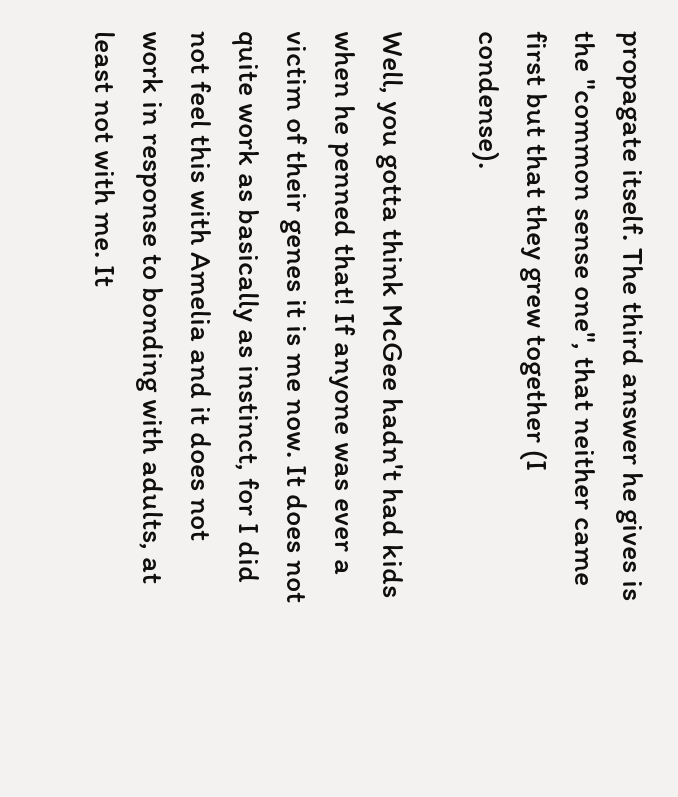propagate itself. The third answer he gives is the "common sense one", that neither came first but that they grew together (I condense).

Well, you gotta think McGee hadn't had kids when he penned that! If anyone was ever a victim of their genes it is me now. It does not quite work as basically as instinct, for I did not feel this with Amelia and it does not work in response to bonding with adults, at least not with me. It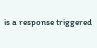is a response triggered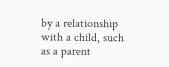by a relationship with a child, such as a parent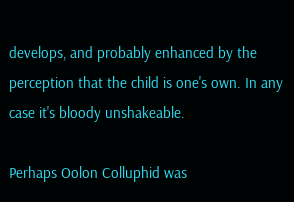develops, and probably enhanced by the perception that the child is one's own. In any case it's bloody unshakeable.

Perhaps Oolon Colluphid was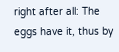right after all: The eggs have it, thus by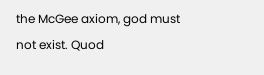the McGee axiom, god must not exist. Quod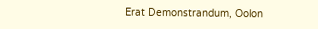Erat Demonstrandum, Oolon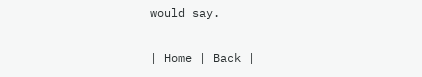would say.

| Home | Back |